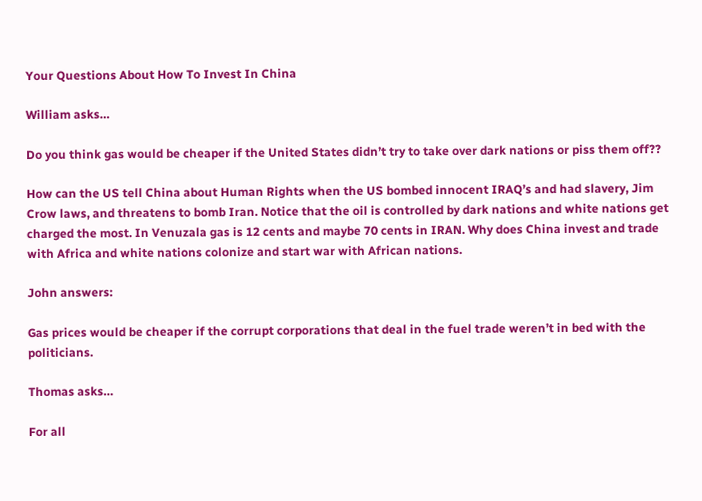Your Questions About How To Invest In China

William asks…

Do you think gas would be cheaper if the United States didn’t try to take over dark nations or piss them off??

How can the US tell China about Human Rights when the US bombed innocent IRAQ’s and had slavery, Jim Crow laws, and threatens to bomb Iran. Notice that the oil is controlled by dark nations and white nations get charged the most. In Venuzala gas is 12 cents and maybe 70 cents in IRAN. Why does China invest and trade with Africa and white nations colonize and start war with African nations.

John answers:

Gas prices would be cheaper if the corrupt corporations that deal in the fuel trade weren’t in bed with the politicians.

Thomas asks…

For all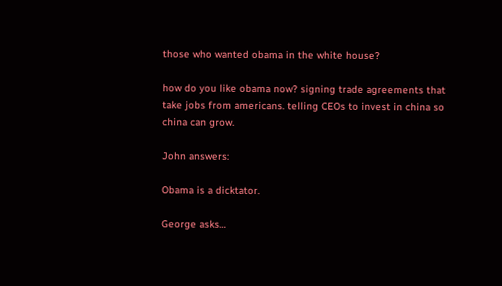those who wanted obama in the white house?

how do you like obama now? signing trade agreements that take jobs from americans. telling CEOs to invest in china so china can grow.

John answers:

Obama is a dicktator.

George asks…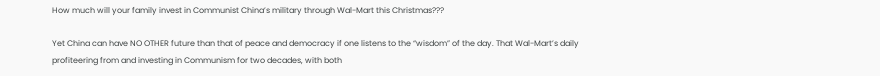How much will your family invest in Communist China’s military through Wal-Mart this Christmas???

Yet China can have NO OTHER future than that of peace and democracy if one listens to the “wisdom” of the day. That Wal-Mart’s daily profiteering from and investing in Communism for two decades, with both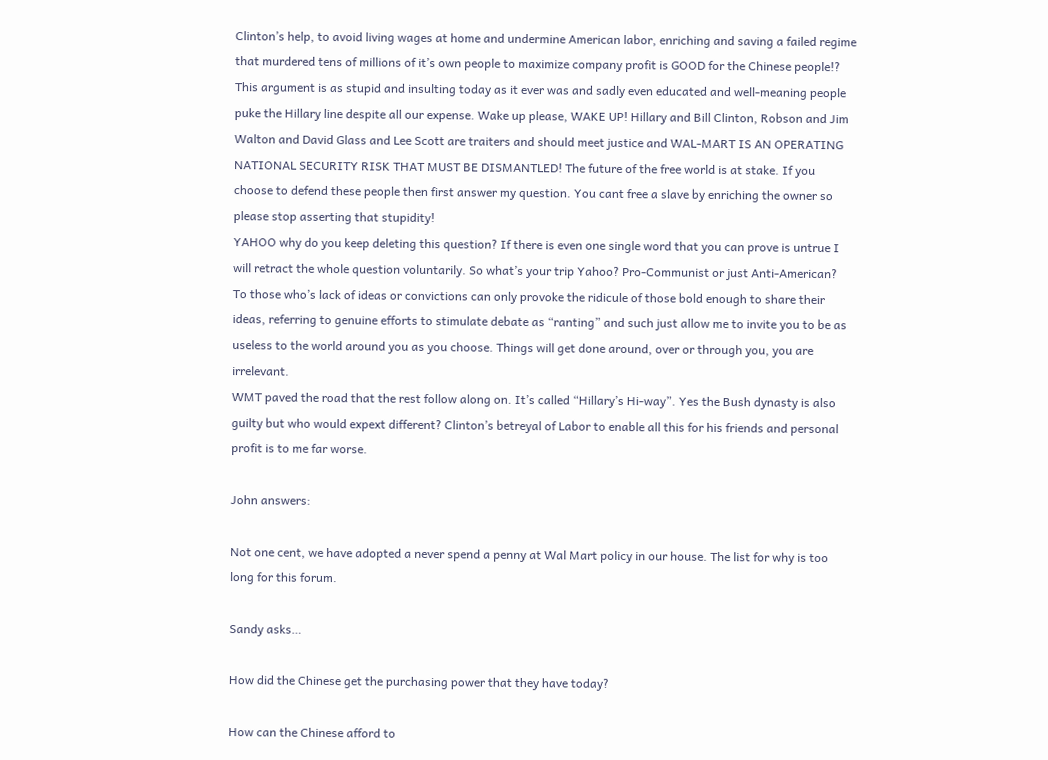Clinton’s help, to avoid living wages at home and undermine American labor, enriching and saving a failed regime that murdered tens of millions of it’s own people to maximize company profit is GOOD for the Chinese people!? This argument is as stupid and insulting today as it ever was and sadly even educated and well-meaning people puke the Hillary line despite all our expense. Wake up please, WAKE UP! Hillary and Bill Clinton, Robson and Jim Walton and David Glass and Lee Scott are traiters and should meet justice and WAL-MART IS AN OPERATING NATIONAL SECURITY RISK THAT MUST BE DISMANTLED! The future of the free world is at stake. If you choose to defend these people then first answer my question. You cant free a slave by enriching the owner so please stop asserting that stupidity!
YAHOO why do you keep deleting this question? If there is even one single word that you can prove is untrue I will retract the whole question voluntarily. So what’s your trip Yahoo? Pro-Communist or just Anti-American?
To those who’s lack of ideas or convictions can only provoke the ridicule of those bold enough to share their ideas, referring to genuine efforts to stimulate debate as “ranting” and such just allow me to invite you to be as useless to the world around you as you choose. Things will get done around, over or through you, you are irrelevant.
WMT paved the road that the rest follow along on. It’s called “Hillary’s Hi-way”. Yes the Bush dynasty is also guilty but who would expext different? Clinton’s betreyal of Labor to enable all this for his friends and personal profit is to me far worse.

John answers:

Not one cent, we have adopted a never spend a penny at Wal Mart policy in our house. The list for why is too long for this forum.

Sandy asks…

How did the Chinese get the purchasing power that they have today?

How can the Chinese afford to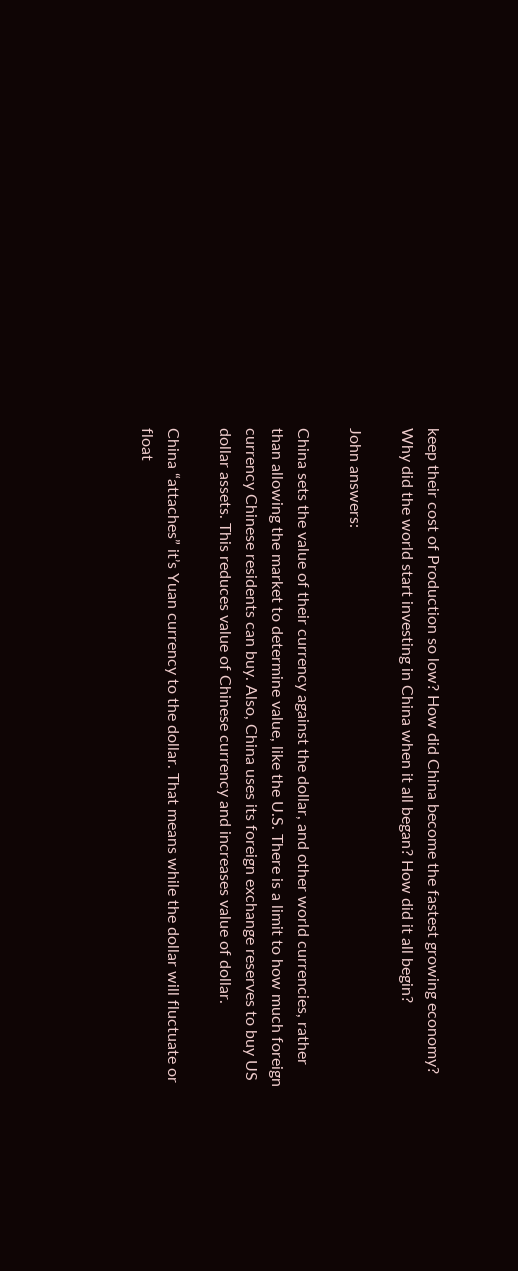keep their cost of Production so low? How did China become the fastest growing economy? Why did the world start investing in China when it all began? How did it all begin?

John answers:

China sets the value of their currency against the dollar, and other world currencies, rather than allowing the market to determine value, like the U.S. There is a limit to how much foreign currency Chinese residents can buy. Also, China uses its foreign exchange reserves to buy US dollar assets. This reduces value of Chinese currency and increases value of dollar.

China “attaches” it’s Yuan currency to the dollar. That means while the dollar will fluctuate or float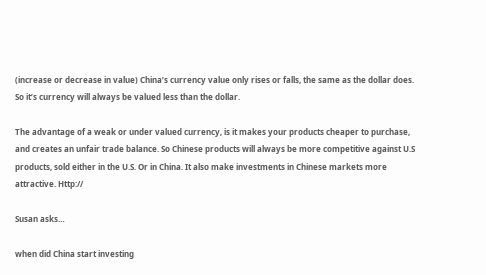(increase or decrease in value) China’s currency value only rises or falls, the same as the dollar does. So it’s currency will always be valued less than the dollar.

The advantage of a weak or under valued currency, is it makes your products cheaper to purchase, and creates an unfair trade balance. So Chinese products will always be more competitive against U.S products, sold either in the U.S. Or in China. It also make investments in Chinese markets more attractive. Http://

Susan asks…

when did China start investing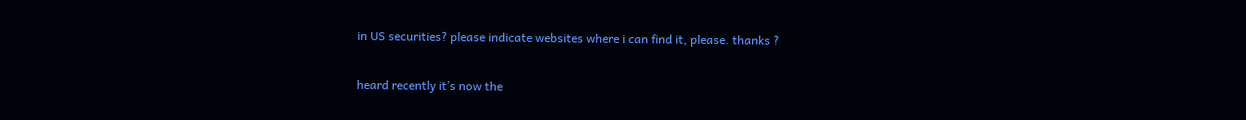in US securities? please indicate websites where i can find it, please. thanks ?

heard recently it’s now the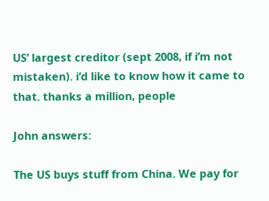US’ largest creditor (sept 2008, if i’m not mistaken). i’d like to know how it came to that. thanks a million, people

John answers:

The US buys stuff from China. We pay for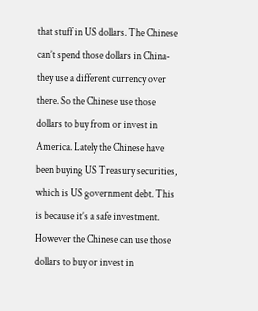that stuff in US dollars. The Chinese can’t spend those dollars in China- they use a different currency over there. So the Chinese use those dollars to buy from or invest in America. Lately the Chinese have been buying US Treasury securities, which is US government debt. This is because it’s a safe investment. However the Chinese can use those dollars to buy or invest in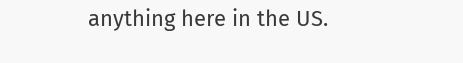anything here in the US.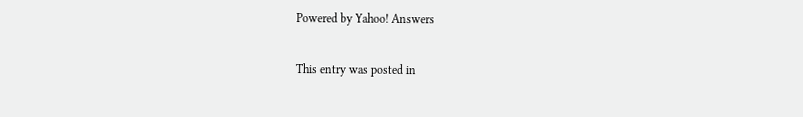Powered by Yahoo! Answers

This entry was posted in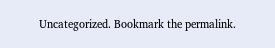Uncategorized. Bookmark the permalink.